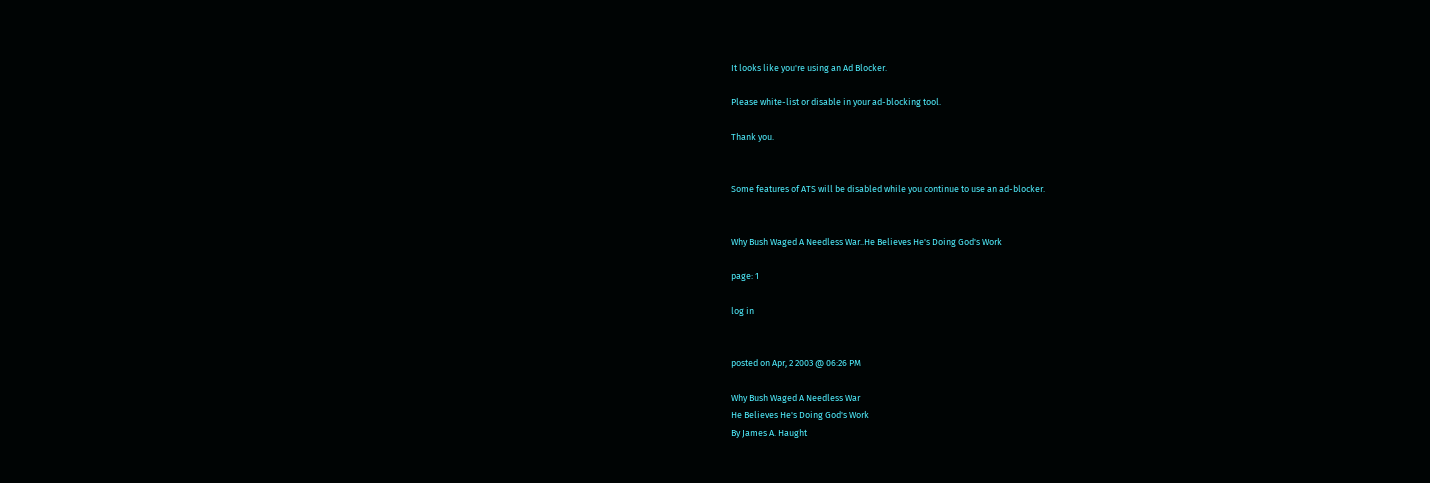It looks like you're using an Ad Blocker.

Please white-list or disable in your ad-blocking tool.

Thank you.


Some features of ATS will be disabled while you continue to use an ad-blocker.


Why Bush Waged A Needless War..He Believes He's Doing God's Work

page: 1

log in


posted on Apr, 2 2003 @ 06:26 PM

Why Bush Waged A Needless War
He Believes He's Doing God's Work
By James A. Haught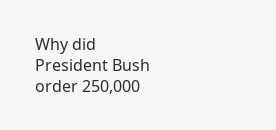Why did President Bush order 250,000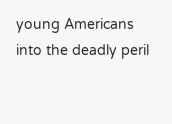young Americans into the deadly peril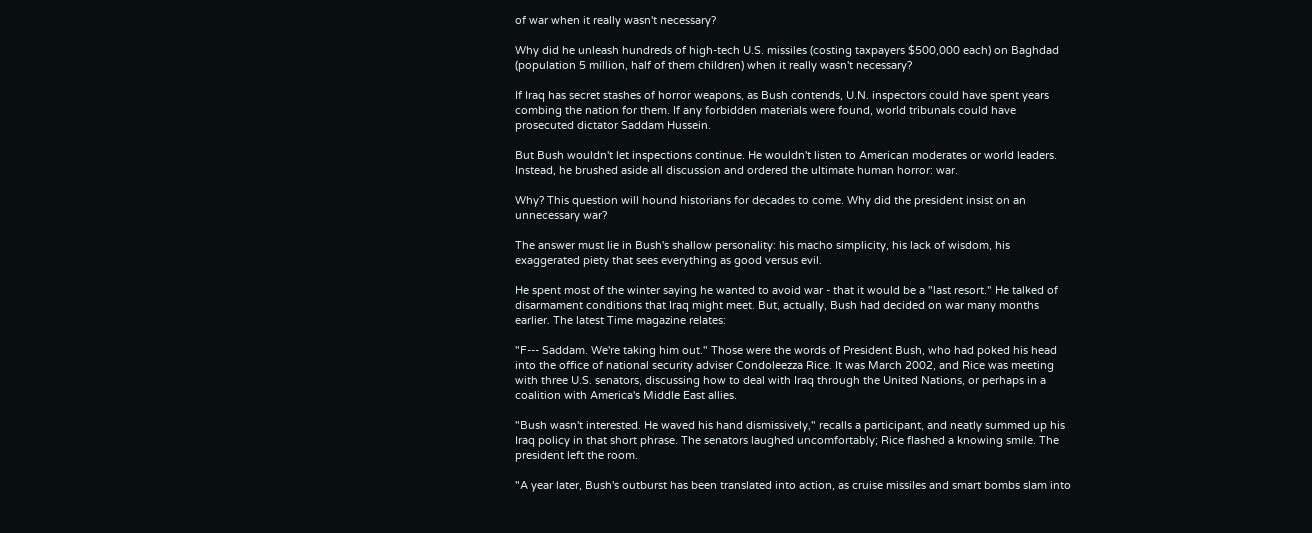of war when it really wasn't necessary?

Why did he unleash hundreds of high-tech U.S. missiles (costing taxpayers $500,000 each) on Baghdad (population 5 million, half of them children) when it really wasn't necessary?

If Iraq has secret stashes of horror weapons, as Bush contends, U.N. inspectors could have spent years combing the nation for them. If any forbidden materials were found, world tribunals could have prosecuted dictator Saddam Hussein.

But Bush wouldn't let inspections continue. He wouldn't listen to American moderates or world leaders. Instead, he brushed aside all discussion and ordered the ultimate human horror: war.

Why? This question will hound historians for decades to come. Why did the president insist on an unnecessary war?

The answer must lie in Bush's shallow personality: his macho simplicity, his lack of wisdom, his exaggerated piety that sees everything as good versus evil.

He spent most of the winter saying he wanted to avoid war - that it would be a "last resort." He talked of disarmament conditions that Iraq might meet. But, actually, Bush had decided on war many months earlier. The latest Time magazine relates:

"F--- Saddam. We're taking him out." Those were the words of President Bush, who had poked his head into the office of national security adviser Condoleezza Rice. It was March 2002, and Rice was meeting with three U.S. senators, discussing how to deal with Iraq through the United Nations, or perhaps in a coalition with America's Middle East allies.

"Bush wasn't interested. He waved his hand dismissively," recalls a participant, and neatly summed up his Iraq policy in that short phrase. The senators laughed uncomfortably; Rice flashed a knowing smile. The president left the room.

"A year later, Bush's outburst has been translated into action, as cruise missiles and smart bombs slam into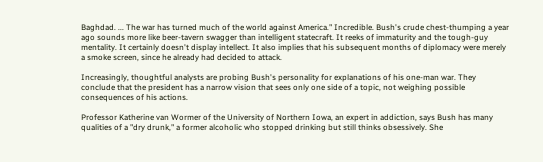Baghdad. ... The war has turned much of the world against America." Incredible. Bush's crude chest-thumping a year ago sounds more like beer-tavern swagger than intelligent statecraft. It reeks of immaturity and the tough-guy mentality. It certainly doesn't display intellect. It also implies that his subsequent months of diplomacy were merely a smoke screen, since he already had decided to attack.

Increasingly, thoughtful analysts are probing Bush's personality for explanations of his one-man war. They conclude that the president has a narrow vision that sees only one side of a topic, not weighing possible consequences of his actions.

Professor Katherine van Wormer of the University of Northern Iowa, an expert in addiction, says Bush has many qualities of a "dry drunk," a former alcoholic who stopped drinking but still thinks obsessively. She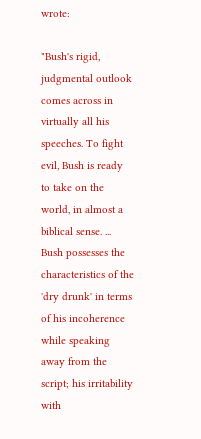wrote:

"Bush's rigid, judgmental outlook comes across in virtually all his speeches. To fight evil, Bush is ready to take on the world, in almost a biblical sense. ... Bush possesses the characteristics of the 'dry drunk' in terms of his incoherence while speaking away from the script; his irritability with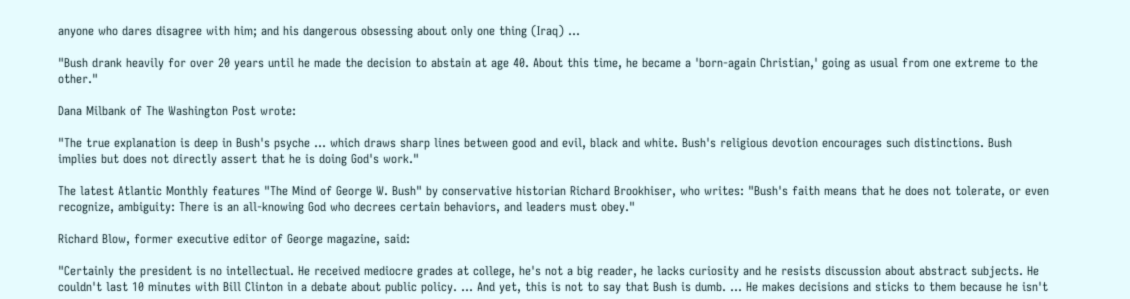anyone who dares disagree with him; and his dangerous obsessing about only one thing (Iraq) ...

"Bush drank heavily for over 20 years until he made the decision to abstain at age 40. About this time, he became a 'born-again Christian,' going as usual from one extreme to the other."

Dana Milbank of The Washington Post wrote:

"The true explanation is deep in Bush's psyche ... which draws sharp lines between good and evil, black and white. Bush's religious devotion encourages such distinctions. Bush implies but does not directly assert that he is doing God's work."

The latest Atlantic Monthly features "The Mind of George W. Bush" by conservative historian Richard Brookhiser, who writes: "Bush's faith means that he does not tolerate, or even recognize, ambiguity: There is an all-knowing God who decrees certain behaviors, and leaders must obey."

Richard Blow, former executive editor of George magazine, said:

"Certainly the president is no intellectual. He received mediocre grades at college, he's not a big reader, he lacks curiosity and he resists discussion about abstract subjects. He couldn't last 10 minutes with Bill Clinton in a debate about public policy. ... And yet, this is not to say that Bush is dumb. ... He makes decisions and sticks to them because he isn't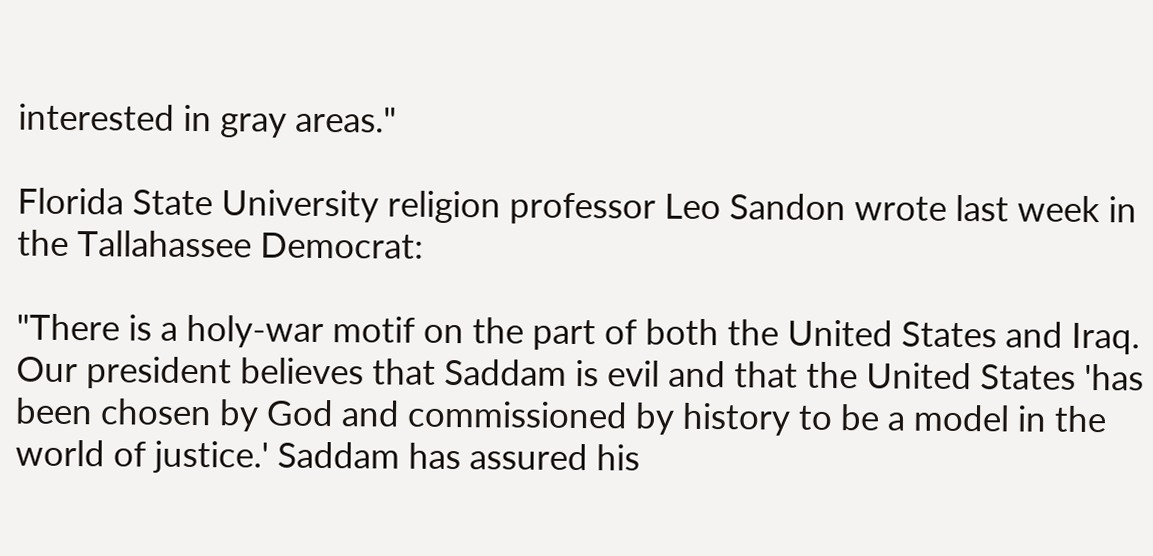interested in gray areas."

Florida State University religion professor Leo Sandon wrote last week in the Tallahassee Democrat:

"There is a holy-war motif on the part of both the United States and Iraq. Our president believes that Saddam is evil and that the United States 'has been chosen by God and commissioned by history to be a model in the world of justice.' Saddam has assured his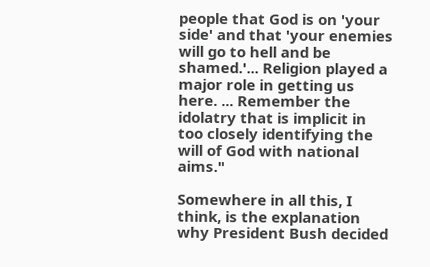people that God is on 'your side' and that 'your enemies will go to hell and be shamed.'... Religion played a major role in getting us here. ... Remember the idolatry that is implicit in too closely identifying the will of God with national aims."

Somewhere in all this, I think, is the explanation why President Bush decided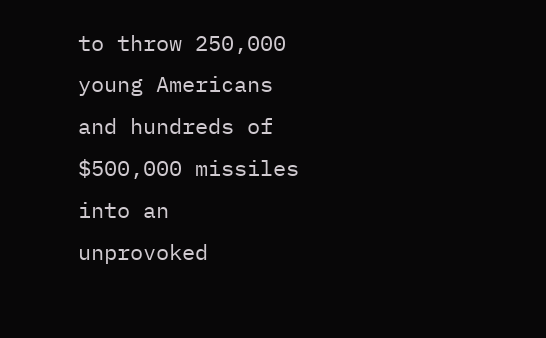to throw 250,000 young Americans and hundreds of $500,000 missiles into an unprovoked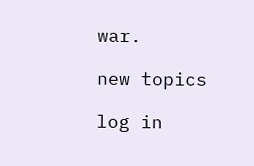war.

new topics

log in